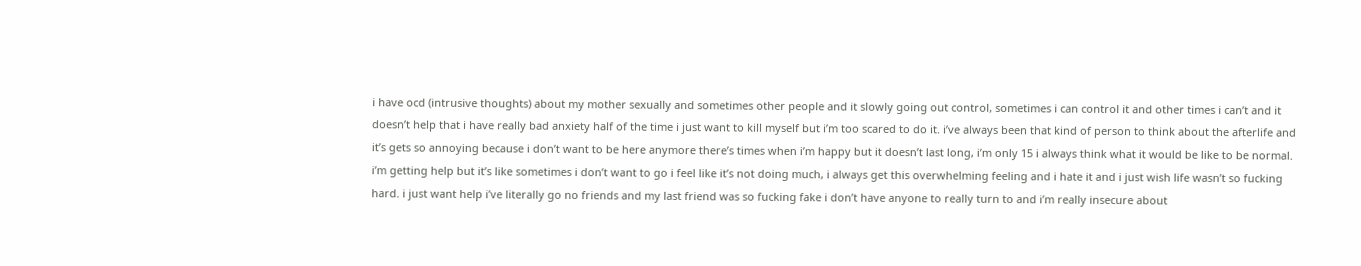i have ocd (intrusive thoughts) about my mother sexually and sometimes other people and it slowly going out control, sometimes i can control it and other times i can’t and it doesn’t help that i have really bad anxiety half of the time i just want to kill myself but i’m too scared to do it. i’ve always been that kind of person to think about the afterlife and it’s gets so annoying because i don’t want to be here anymore there’s times when i’m happy but it doesn’t last long, i’m only 15 i always think what it would be like to be normal. i’m getting help but it’s like sometimes i don’t want to go i feel like it’s not doing much, i always get this overwhelming feeling and i hate it and i just wish life wasn’t so fucking hard. i just want help i’ve literally go no friends and my last friend was so fucking fake i don’t have anyone to really turn to and i’m really insecure about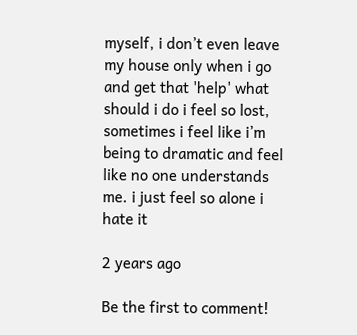myself, i don’t even leave my house only when i go and get that 'help' what should i do i feel so lost, sometimes i feel like i’m being to dramatic and feel like no one understands me. i just feel so alone i hate it

2 years ago

Be the first to comment!